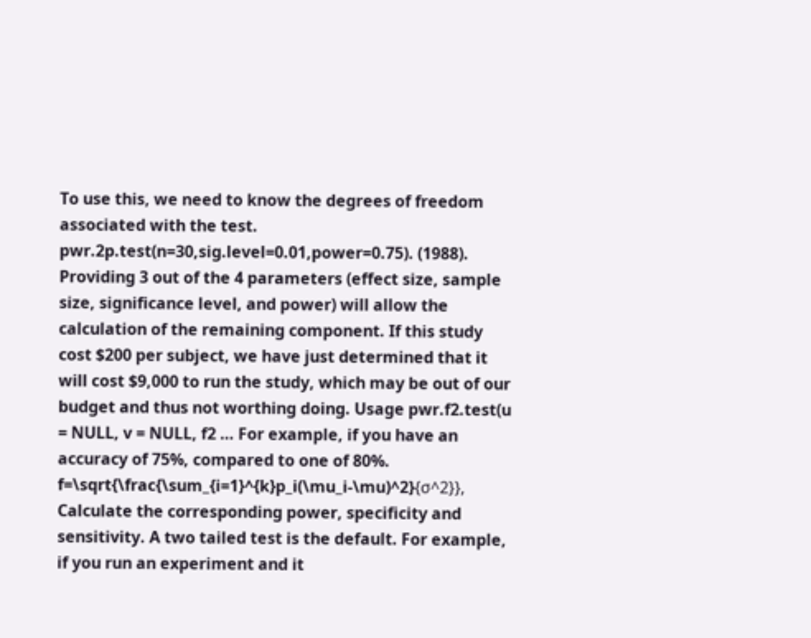To use this, we need to know the degrees of freedom associated with the test. pwr.2p.test(n=30,sig.level=0.01,power=0.75). (1988). Providing 3 out of the 4 parameters (effect size, sample size, significance level, and power) will allow the calculation of the remaining component. If this study cost $200 per subject, we have just determined that it will cost $9,000 to run the study, which may be out of our budget and thus not worthing doing. Usage pwr.f2.test(u = NULL, v = NULL, f2 … For example, if you have an accuracy of 75%, compared to one of 80%. f=\sqrt{\frac{\sum_{i=1}^{k}p_i(\mu_i-\mu)^2}{σ^2}}, Calculate the corresponding power, specificity and sensitivity. A two tailed test is the default. For example, if you run an experiment and it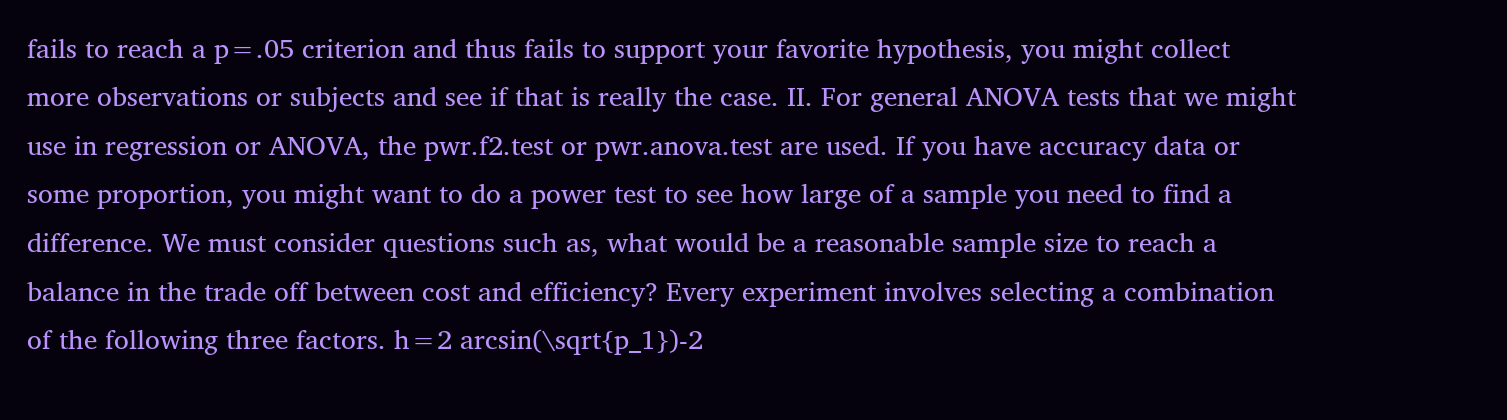fails to reach a p=.05 criterion and thus fails to support your favorite hypothesis, you might collect more observations or subjects and see if that is really the case. II. For general ANOVA tests that we might use in regression or ANOVA, the pwr.f2.test or pwr.anova.test are used. If you have accuracy data or some proportion, you might want to do a power test to see how large of a sample you need to find a difference. We must consider questions such as, what would be a reasonable sample size to reach a balance in the trade off between cost and efficiency? Every experiment involves selecting a combination of the following three factors. h=2 arcsin(\sqrt{p_1})-2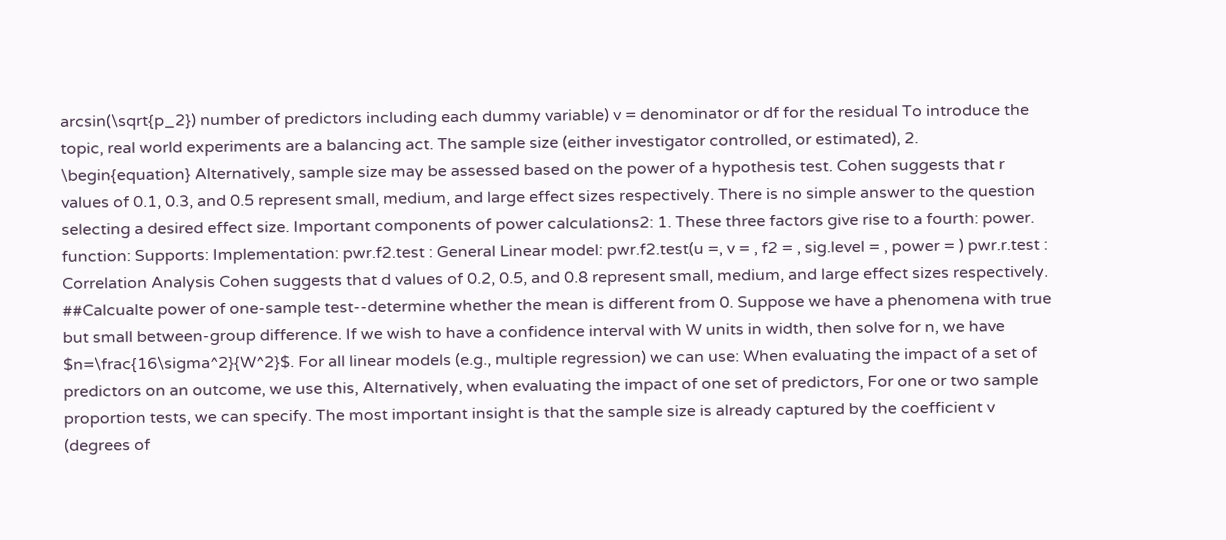arcsin(\sqrt{p_2}) number of predictors including each dummy variable) v = denominator or df for the residual To introduce the topic, real world experiments are a balancing act. The sample size (either investigator controlled, or estimated), 2. \begin{equation} Alternatively, sample size may be assessed based on the power of a hypothesis test. Cohen suggests that r values of 0.1, 0.3, and 0.5 represent small, medium, and large effect sizes respectively. There is no simple answer to the question selecting a desired effect size. Important components of power calculations2: 1. These three factors give rise to a fourth: power. function: Supports: Implementation: pwr.f2.test : General Linear model: pwr.f2.test(u =, v = , f2 = , sig.level = , power = ) pwr.r.test : Correlation Analysis Cohen suggests that d values of 0.2, 0.5, and 0.8 represent small, medium, and large effect sizes respectively. ##Calcualte power of one-sample test--determine whether the mean is different from 0. Suppose we have a phenomena with true but small between-group difference. If we wish to have a confidence interval with W units in width, then solve for n, we have $n=\frac{16\sigma^2}{W^2}$. For all linear models (e.g., multiple regression) we can use: When evaluating the impact of a set of predictors on an outcome, we use this, Alternatively, when evaluating the impact of one set of predictors, For one or two sample proportion tests, we can specify. The most important insight is that the sample size is already captured by the coefficient v (degrees of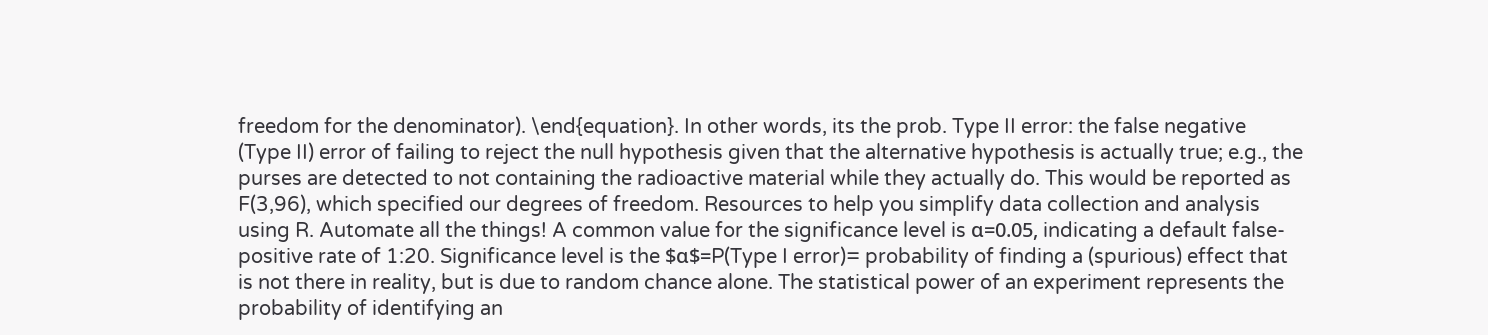freedom for the denominator). \end{equation}. In other words, its the prob. Type II error: the false negative (Type II) error of failing to reject the null hypothesis given that the alternative hypothesis is actually true; e.g., the purses are detected to not containing the radioactive material while they actually do. This would be reported as F(3,96), which specified our degrees of freedom. Resources to help you simplify data collection and analysis using R. Automate all the things! A common value for the significance level is α=0.05, indicating a default false-positive rate of 1:20. Significance level is the $α$=P(Type I error)= probability of finding a (spurious) effect that is not there in reality, but is due to random chance alone. The statistical power of an experiment represents the probability of identifying an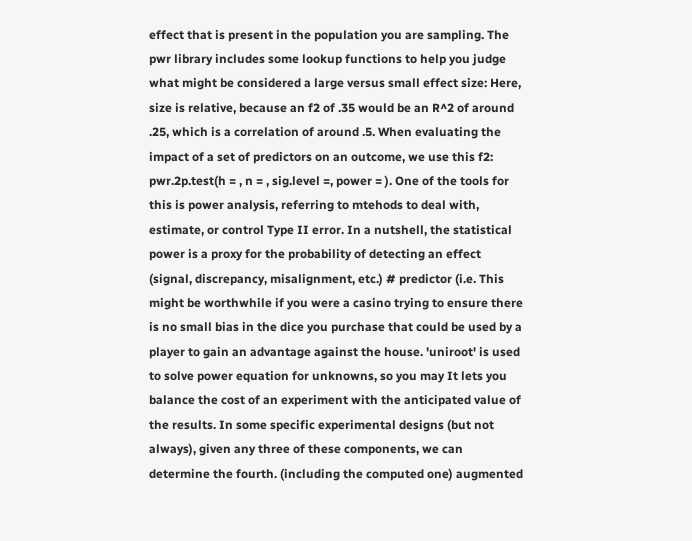effect that is present in the population you are sampling. The pwr library includes some lookup functions to help you judge what might be considered a large versus small effect size: Here, size is relative, because an f2 of .35 would be an R^2 of around .25, which is a correlation of around .5. When evaluating the impact of a set of predictors on an outcome, we use this f2: pwr.2p.test(h = , n = , sig.level =, power = ). One of the tools for this is power analysis, referring to mtehods to deal with, estimate, or control Type II error. In a nutshell, the statistical power is a proxy for the probability of detecting an effect (signal, discrepancy, misalignment, etc.) # predictor (i.e. This might be worthwhile if you were a casino trying to ensure there is no small bias in the dice you purchase that could be used by a player to gain an advantage against the house. 'uniroot' is used to solve power equation for unknowns, so you may It lets you balance the cost of an experiment with the anticipated value of the results. In some specific experimental designs (but not always), given any three of these components, we can determine the fourth. (including the computed one) augmented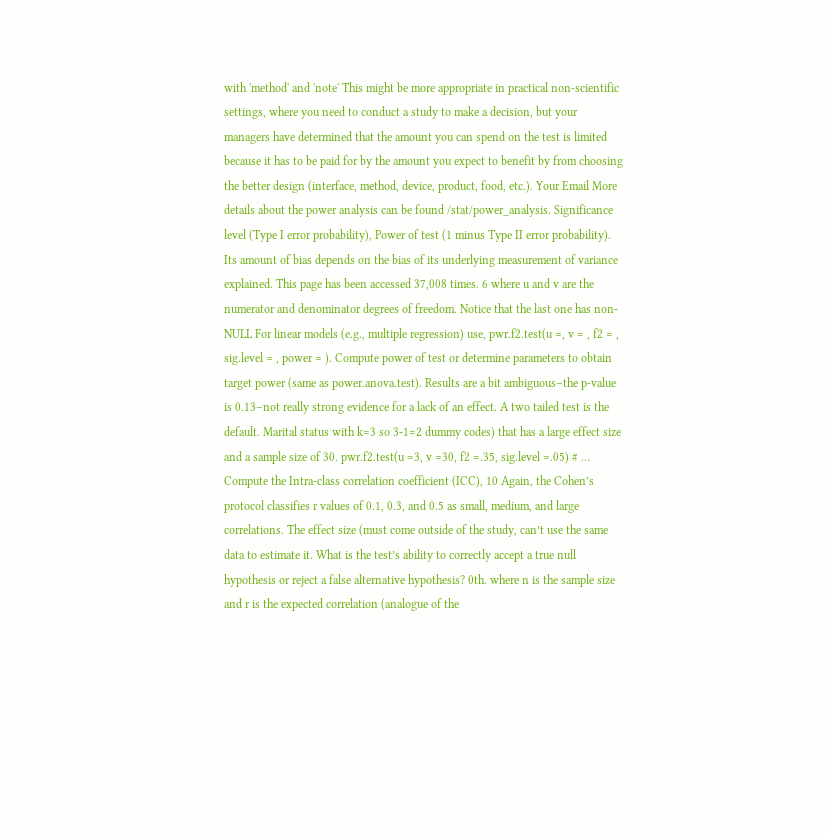with 'method' and 'note' This might be more appropriate in practical non-scientific settings, where you need to conduct a study to make a decision, but your managers have determined that the amount you can spend on the test is limited because it has to be paid for by the amount you expect to benefit by from choosing the better design (interface, method, device, product, food, etc.). Your Email More details about the power analysis can be found /stat/power_analysis. Significance level (Type I error probability), Power of test (1 minus Type II error probability). Its amount of bias depends on the bias of its underlying measurement of variance explained. This page has been accessed 37,008 times. 6 where u and v are the numerator and denominator degrees of freedom. Notice that the last one has non-NULL For linear models (e.g., multiple regression) use, pwr.f2.test(u =, v = , f2 = , sig.level = , power = ). Compute power of test or determine parameters to obtain target power (same as power.anova.test). Results are a bit ambiguous–the p-value is 0.13–not really strong evidence for a lack of an effect. A two tailed test is the default. Marital status with k=3 so 3-1=2 dummy codes) that has a large effect size and a sample size of 30. pwr.f2.test(u =3, v =30, f2 =.35, sig.level =.05) # … Compute the Intra-class correlation coefficient (ICC), 10 Again, the Cohen’s protocol classifies r values of 0.1, 0.3, and 0.5 as small, medium, and large correlations. The effect size (must come outside of the study, can’t use the same data to estimate it. What is the test’s ability to correctly accept a true null hypothesis or reject a false alternative hypothesis? 0th. where n is the sample size and r is the expected correlation (analogue of the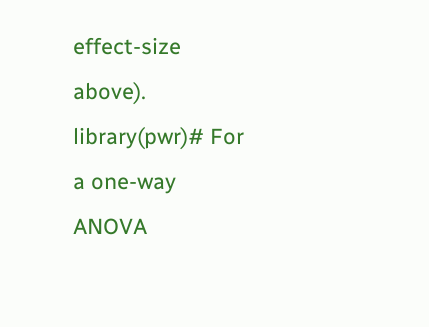effect-size above). library(pwr)# For a one-way ANOVA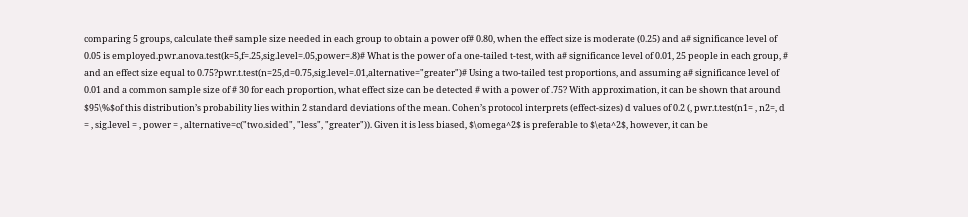comparing 5 groups, calculate the# sample size needed in each group to obtain a power of# 0.80, when the effect size is moderate (0.25) and a# significance level of 0.05 is employed.pwr.anova.test(k=5,f=.25,sig.level=.05,power=.8)# What is the power of a one-tailed t-test, with a# significance level of 0.01, 25 people in each group, # and an effect size equal to 0.75?pwr.t.test(n=25,d=0.75,sig.level=.01,alternative="greater")# Using a two-tailed test proportions, and assuming a# significance level of 0.01 and a common sample size of # 30 for each proportion, what effect size can be detected # with a power of .75? With approximation, it can be shown that around $95\%$of this distribution’s probability lies within 2 standard deviations of the mean. Cohen’s protocol interprets (effect-sizes) d values of 0.2 (, pwr.t.test(n1= , n2=, d = , sig.level = , power = , alternative=c("two.sided", "less", "greater")). Given it is less biased, $\omega^2$ is preferable to $\eta^2$, however, it can be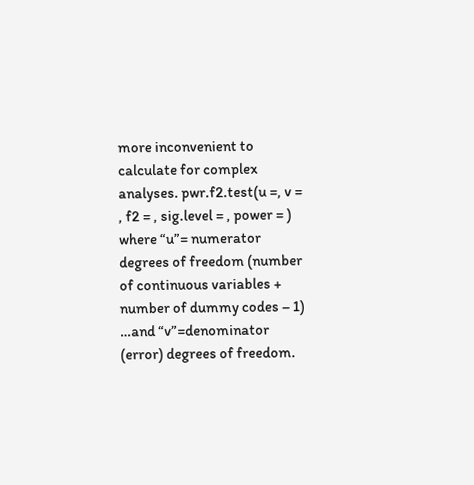more inconvenient to calculate for complex analyses. pwr.f2.test(u =, v = , f2 = , sig.level = , power = ) where “u”= numerator degrees of freedom (number of continuous variables + number of dummy codes – 1) …and “v”=denominator (error) degrees of freedom.